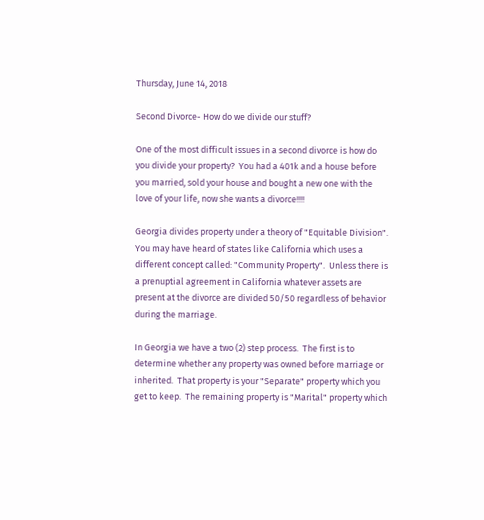Thursday, June 14, 2018

Second Divorce- How do we divide our stuff?

One of the most difficult issues in a second divorce is how do you divide your property?  You had a 401k and a house before you married, sold your house and bought a new one with the love of your life, now she wants a divorce!!!!

Georgia divides property under a theory of "Equitable Division".   You may have heard of states like California which uses a different concept called: "Community Property".  Unless there is a prenuptial agreement in California whatever assets are present at the divorce are divided 50/50 regardless of behavior during the marriage.

In Georgia we have a two (2) step process.  The first is to determine whether any property was owned before marriage or inherited.  That property is your "Separate" property which you get to keep.  The remaining property is "Marital" property which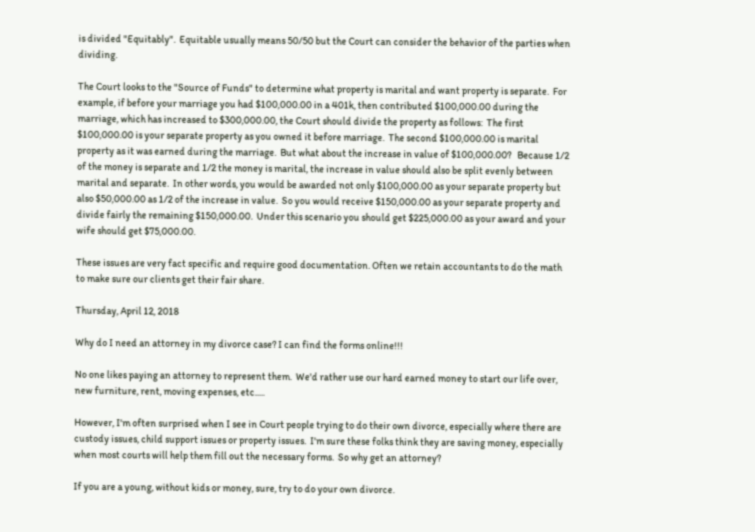is divided "Equitably".  Equitable usually means 50/50 but the Court can consider the behavior of the parties when dividing.

The Court looks to the "Source of Funds" to determine what property is marital and want property is separate.  For example, if before your marriage you had $100,000.00 in a 401k, then contributed $100,000.00 during the marriage, which has increased to $300,000.00, the Court should divide the property as follows:  The first $100,000.00 is your separate property as you owned it before marriage.  The second $100,000.00 is marital property as it was earned during the marriage.  But what about the increase in value of $100,000.00?   Because 1/2 of the money is separate and 1/2 the money is marital, the increase in value should also be split evenly between marital and separate.  In other words, you would be awarded not only $100,000.00 as your separate property but also $50,000.00 as 1/2 of the increase in value.  So you would receive $150,000.00 as your separate property and divide fairly the remaining $150,000.00.  Under this scenario you should get $225,000.00 as your award and your wife should get $75,000.00.

These issues are very fact specific and require good documentation. Often we retain accountants to do the math to make sure our clients get their fair share.

Thursday, April 12, 2018

Why do I need an attorney in my divorce case? I can find the forms online!!!

No one likes paying an attorney to represent them.  We'd rather use our hard earned money to start our life over, new furniture, rent, moving expenses, etc.....

However, I'm often surprised when I see in Court people trying to do their own divorce, especially where there are custody issues, child support issues or property issues.  I'm sure these folks think they are saving money, especially when most courts will help them fill out the necessary forms.  So why get an attorney?

If you are a young, without kids or money, sure, try to do your own divorce.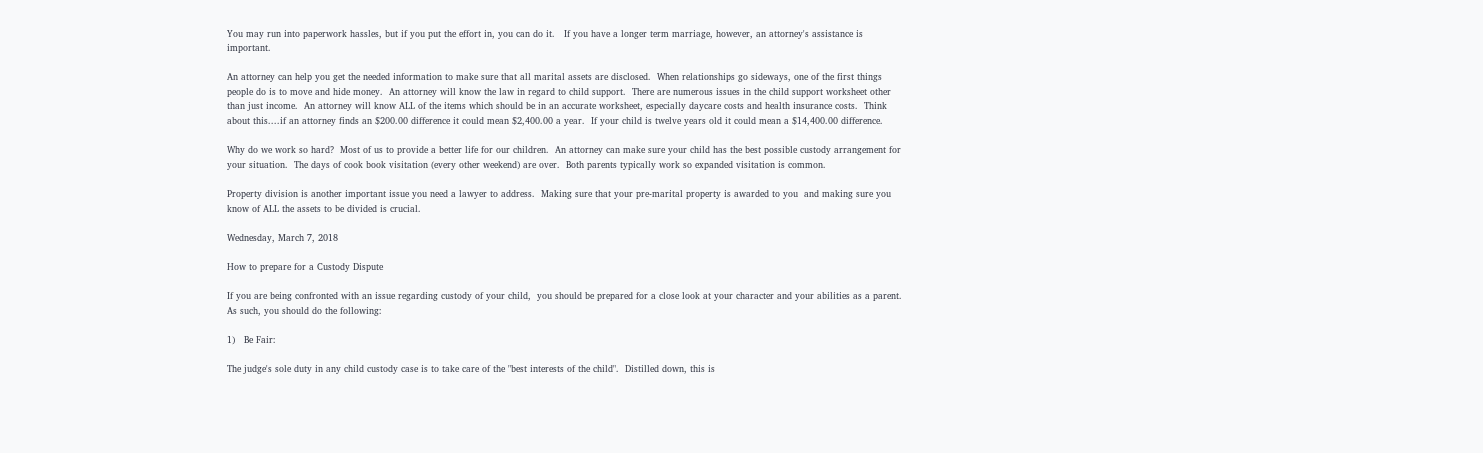You may run into paperwork hassles, but if you put the effort in, you can do it.   If you have a longer term marriage, however, an attorney's assistance is important.

An attorney can help you get the needed information to make sure that all marital assets are disclosed.  When relationships go sideways, one of the first things people do is to move and hide money.  An attorney will know the law in regard to child support.  There are numerous issues in the child support worksheet other than just income.  An attorney will know ALL of the items which should be in an accurate worksheet, especially daycare costs and health insurance costs.  Think about this....if an attorney finds an $200.00 difference it could mean $2,400.00 a year.  If your child is twelve years old it could mean a $14,400.00 difference.

Why do we work so hard?  Most of us to provide a better life for our children.  An attorney can make sure your child has the best possible custody arrangement for your situation.  The days of cook book visitation (every other weekend) are over.  Both parents typically work so expanded visitation is common.

Property division is another important issue you need a lawyer to address.  Making sure that your pre-marital property is awarded to you  and making sure you know of ALL the assets to be divided is crucial.

Wednesday, March 7, 2018

How to prepare for a Custody Dispute

If you are being confronted with an issue regarding custody of your child,  you should be prepared for a close look at your character and your abilities as a parent.  As such, you should do the following:

1)   Be Fair:

The judge's sole duty in any child custody case is to take care of the "best interests of the child".  Distilled down, this is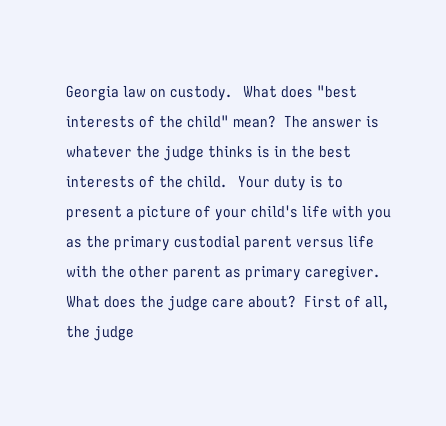Georgia law on custody.   What does "best interests of the child" mean?  The answer is whatever the judge thinks is in the best interests of the child.   Your duty is to present a picture of your child's life with you as the primary custodial parent versus life with the other parent as primary caregiver.  What does the judge care about?  First of all, the judge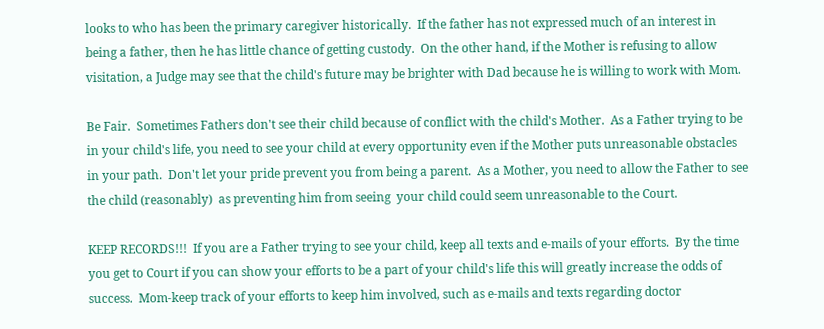looks to who has been the primary caregiver historically.  If the father has not expressed much of an interest in being a father, then he has little chance of getting custody.  On the other hand, if the Mother is refusing to allow visitation, a Judge may see that the child's future may be brighter with Dad because he is willing to work with Mom.

Be Fair.  Sometimes Fathers don't see their child because of conflict with the child's Mother.  As a Father trying to be in your child's life, you need to see your child at every opportunity even if the Mother puts unreasonable obstacles in your path.  Don't let your pride prevent you from being a parent.  As a Mother, you need to allow the Father to see the child (reasonably)  as preventing him from seeing  your child could seem unreasonable to the Court.

KEEP RECORDS!!!  If you are a Father trying to see your child, keep all texts and e-mails of your efforts.  By the time you get to Court if you can show your efforts to be a part of your child's life this will greatly increase the odds of success.  Mom-keep track of your efforts to keep him involved, such as e-mails and texts regarding doctor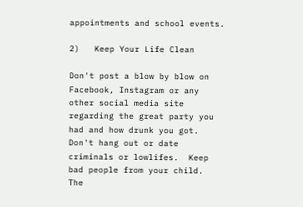appointments and school events.

2)   Keep Your Life Clean

Don't post a blow by blow on Facebook, Instagram or any other social media site regarding the great party you had and how drunk you got.  Don't hang out or date criminals or lowlifes.  Keep bad people from your child.  The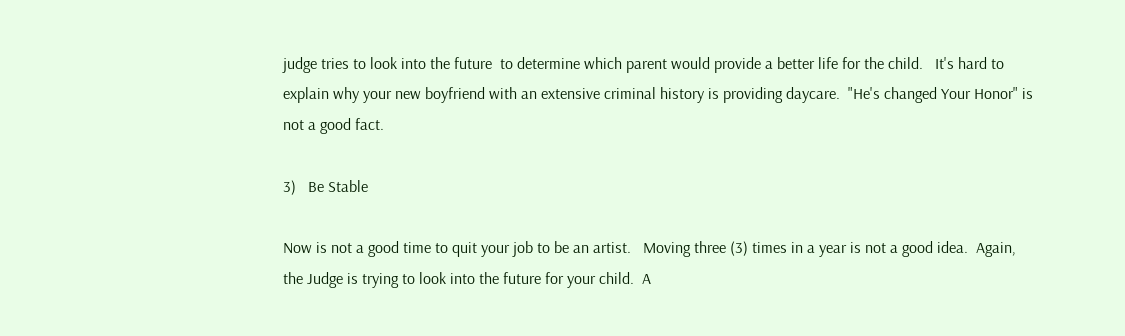judge tries to look into the future  to determine which parent would provide a better life for the child.   It's hard to explain why your new boyfriend with an extensive criminal history is providing daycare.  "He's changed Your Honor" is not a good fact.

3)   Be Stable

Now is not a good time to quit your job to be an artist.   Moving three (3) times in a year is not a good idea.  Again, the Judge is trying to look into the future for your child.  A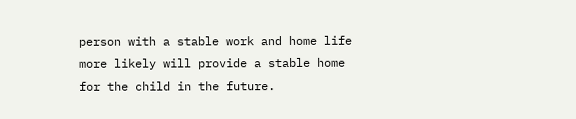person with a stable work and home life more likely will provide a stable home for the child in the future.